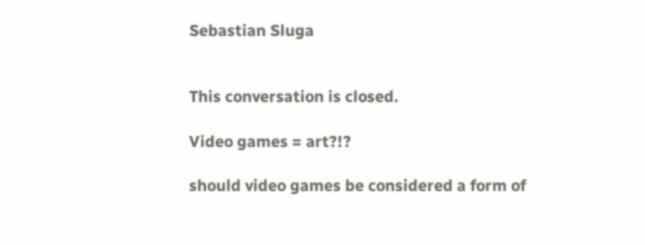Sebastian Sluga


This conversation is closed.

Video games = art?!?

should video games be considered a form of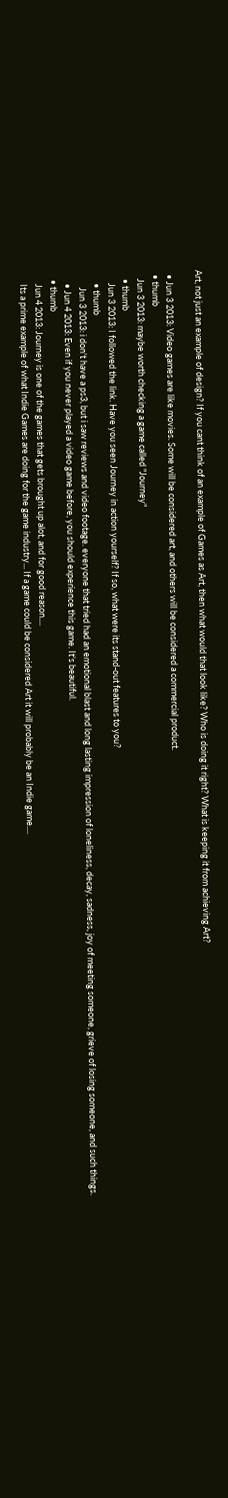Art, not just an example of design? If you cant think of an example of Games as Art, then what would that look like? Who is doing it right? What is keeping it from achieving Art?

  • Jun 3 2013: Video games are like movies. Some will be considered art, and others will be considered a commercial product.
  • thumb
    Jun 3 2013: maybe worth checking a game called "Journey"
    • thumb
      Jun 3 2013: I followed the link. Have you seen Journey in action yourself? If so, what were its stand-out features to you?
      • thumb
        Jun 3 2013: i don't have a ps3, but i saw reviews and video footage. everyone that tried had an emotional blast and long lasting impression of loneliness, decay, sadness, joy of meeting someone, grieve of losing someone, and such things.
      • Jun 4 2013: Even if you never played a video game before, you should experience this game. It's beautiful.
    • thumb
      Jun 4 2013: Journey is one of the games that gets brought up alot, and for good reason....
      Its a prime example of what Indie Games are doing for the game industry... If a game could be considered Art it will probably be an Indie game....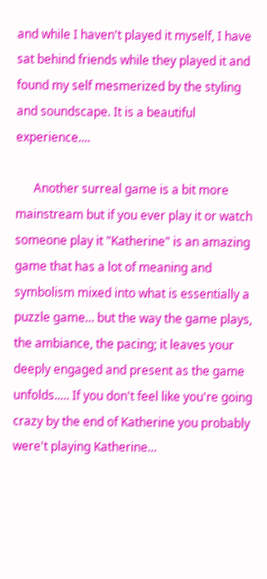and while I haven't played it myself, I have sat behind friends while they played it and found my self mesmerized by the styling and soundscape. It is a beautiful experience....

      Another surreal game is a bit more mainstream but if you ever play it or watch someone play it "Katherine" is an amazing game that has a lot of meaning and symbolism mixed into what is essentially a puzzle game... but the way the game plays, the ambiance, the pacing; it leaves your deeply engaged and present as the game unfolds..... If you don't feel like you're going crazy by the end of Katherine you probably were't playing Katherine...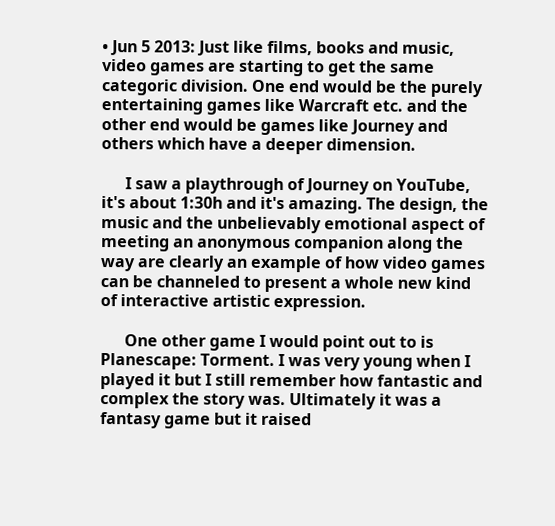• Jun 5 2013: Just like films, books and music, video games are starting to get the same categoric division. One end would be the purely entertaining games like Warcraft etc. and the other end would be games like Journey and others which have a deeper dimension.

      I saw a playthrough of Journey on YouTube, it's about 1:30h and it's amazing. The design, the music and the unbelievably emotional aspect of meeting an anonymous companion along the way are clearly an example of how video games can be channeled to present a whole new kind of interactive artistic expression.

      One other game I would point out to is Planescape: Torment. I was very young when I played it but I still remember how fantastic and complex the story was. Ultimately it was a fantasy game but it raised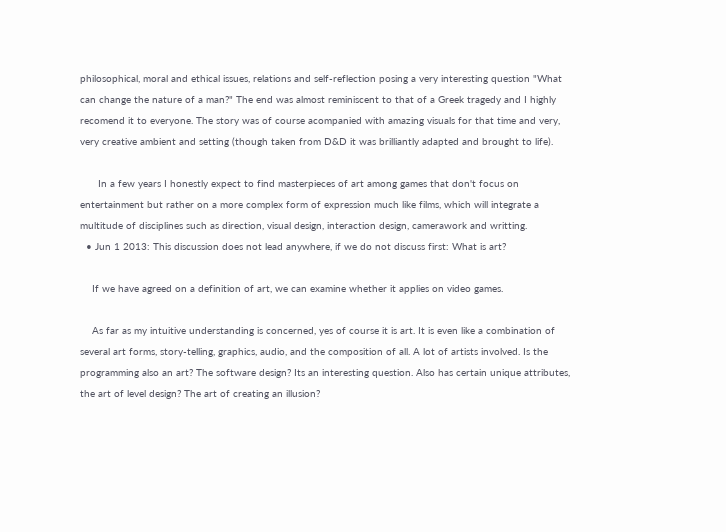philosophical, moral and ethical issues, relations and self-reflection posing a very interesting question "What can change the nature of a man?" The end was almost reminiscent to that of a Greek tragedy and I highly recomend it to everyone. The story was of course acompanied with amazing visuals for that time and very, very creative ambient and setting (though taken from D&D it was brilliantly adapted and brought to life).

      In a few years I honestly expect to find masterpieces of art among games that don't focus on entertainment but rather on a more complex form of expression much like films, which will integrate a multitude of disciplines such as direction, visual design, interaction design, camerawork and writting.
  • Jun 1 2013: This discussion does not lead anywhere, if we do not discuss first: What is art?

    If we have agreed on a definition of art, we can examine whether it applies on video games.

    As far as my intuitive understanding is concerned, yes of course it is art. It is even like a combination of several art forms, story-telling, graphics, audio, and the composition of all. A lot of artists involved. Is the programming also an art? The software design? Its an interesting question. Also has certain unique attributes, the art of level design? The art of creating an illusion?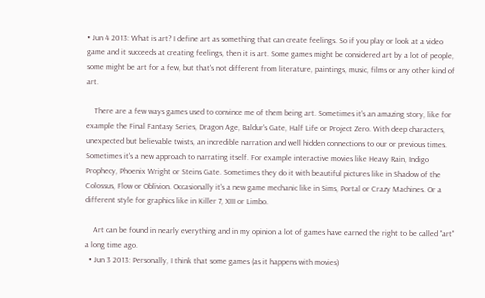• Jun 4 2013: What is art? I define art as something that can create feelings. So if you play or look at a video game and it succeeds at creating feelings, then it is art. Some games might be considered art by a lot of people, some might be art for a few, but that's not different from literature, paintings, music, films or any other kind of art.

    There are a few ways games used to convince me of them being art. Sometimes it's an amazing story, like for example the Final Fantasy Series, Dragon Age, Baldur's Gate, Half Life or Project Zero. With deep characters, unexpected but believable twists, an incredible narration and well hidden connections to our or previous times. Sometimes it's a new approach to narrating itself. For example interactive movies like Heavy Rain, Indigo Prophecy, Phoenix Wright or Steins Gate. Sometimes they do it with beautiful pictures like in Shadow of the Colossus, Flow or Oblivion. Occasionally it's a new game mechanic like in Sims, Portal or Crazy Machines. Or a different style for graphics like in Killer 7, XIII or Limbo.

    Art can be found in nearly everything and in my opinion a lot of games have earned the right to be called "art" a long time ago.
  • Jun 3 2013: Personally, I think that some games (as it happens with movies)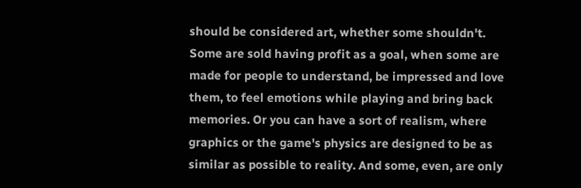should be considered art, whether some shouldn't. Some are sold having profit as a goal, when some are made for people to understand, be impressed and love them, to feel emotions while playing and bring back memories. Or you can have a sort of realism, where graphics or the game's physics are designed to be as similar as possible to reality. And some, even, are only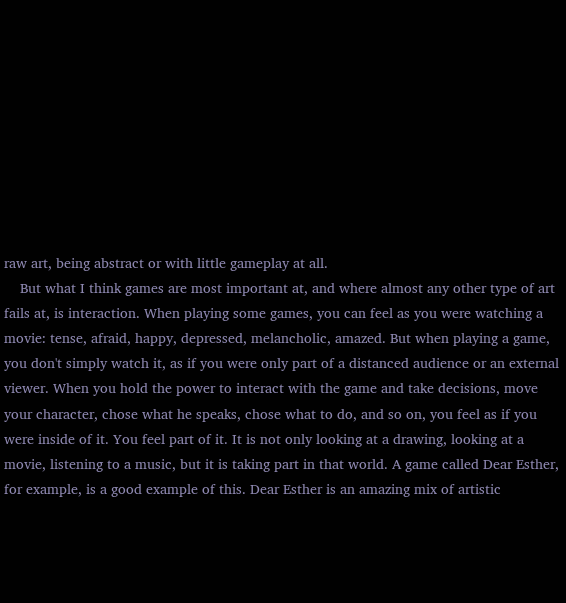raw art, being abstract or with little gameplay at all.
    But what I think games are most important at, and where almost any other type of art fails at, is interaction. When playing some games, you can feel as you were watching a movie: tense, afraid, happy, depressed, melancholic, amazed. But when playing a game, you don't simply watch it, as if you were only part of a distanced audience or an external viewer. When you hold the power to interact with the game and take decisions, move your character, chose what he speaks, chose what to do, and so on, you feel as if you were inside of it. You feel part of it. It is not only looking at a drawing, looking at a movie, listening to a music, but it is taking part in that world. A game called Dear Esther, for example, is a good example of this. Dear Esther is an amazing mix of artistic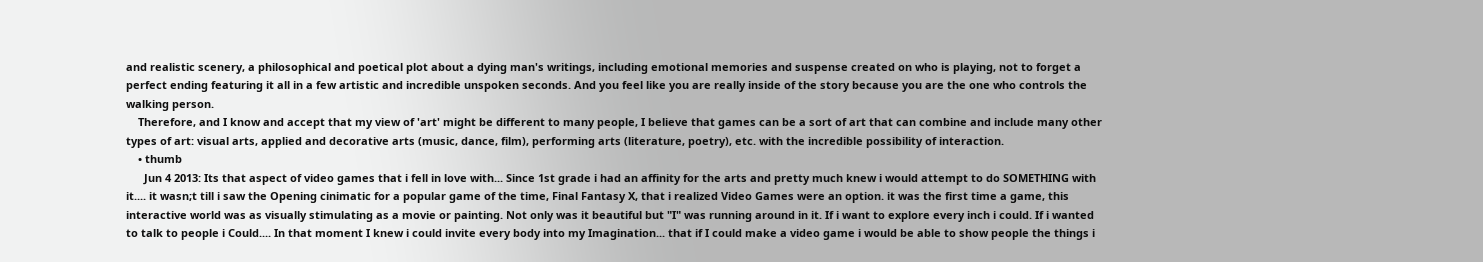and realistic scenery, a philosophical and poetical plot about a dying man's writings, including emotional memories and suspense created on who is playing, not to forget a perfect ending featuring it all in a few artistic and incredible unspoken seconds. And you feel like you are really inside of the story because you are the one who controls the walking person.
    Therefore, and I know and accept that my view of 'art' might be different to many people, I believe that games can be a sort of art that can combine and include many other types of art: visual arts, applied and decorative arts (music, dance, film), performing arts (literature, poetry), etc. with the incredible possibility of interaction.
    • thumb
      Jun 4 2013: Its that aspect of video games that i fell in love with... Since 1st grade i had an affinity for the arts and pretty much knew i would attempt to do SOMETHING with it.... it wasn;t till i saw the Opening cinimatic for a popular game of the time, Final Fantasy X, that i realized Video Games were an option. it was the first time a game, this interactive world was as visually stimulating as a movie or painting. Not only was it beautiful but "I" was running around in it. If i want to explore every inch i could. If i wanted to talk to people i Could.... In that moment I knew i could invite every body into my Imagination... that if I could make a video game i would be able to show people the things i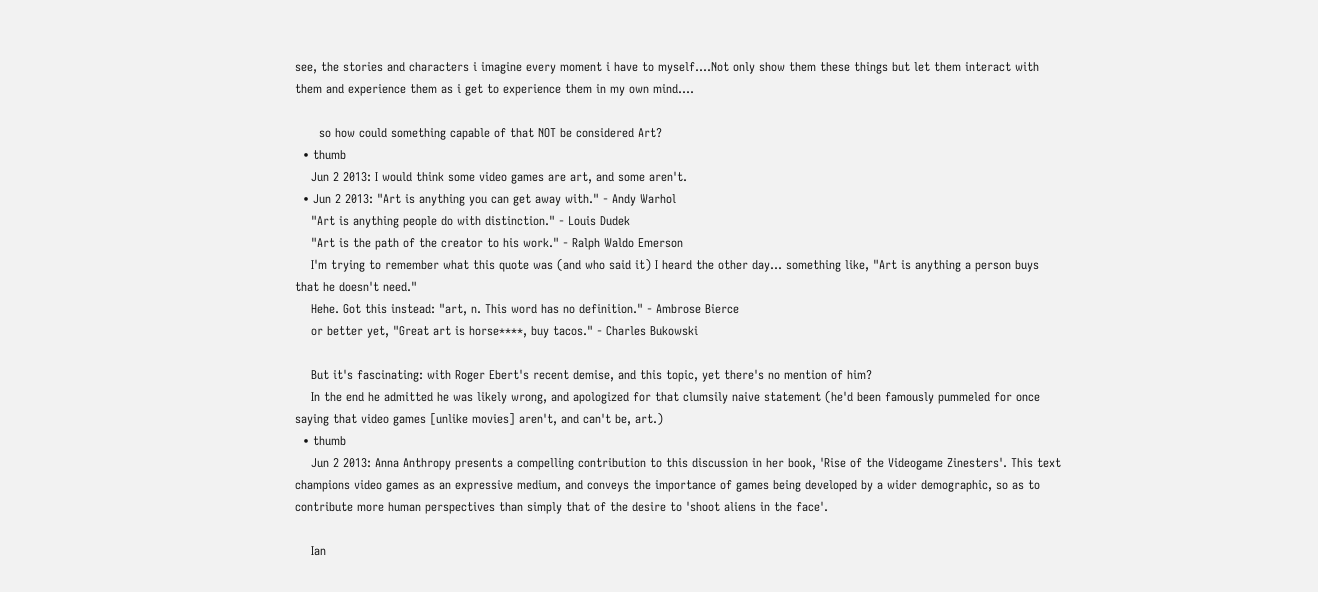see, the stories and characters i imagine every moment i have to myself....Not only show them these things but let them interact with them and experience them as i get to experience them in my own mind....

      so how could something capable of that NOT be considered Art?
  • thumb
    Jun 2 2013: I would think some video games are art, and some aren't.
  • Jun 2 2013: "Art is anything you can get away with." - Andy Warhol
    "Art is anything people do with distinction." - Louis Dudek
    "Art is the path of the creator to his work." - Ralph Waldo Emerson
    I'm trying to remember what this quote was (and who said it) I heard the other day... something like, "Art is anything a person buys that he doesn't need."
    Hehe. Got this instead: "art, n. This word has no definition." - Ambrose Bierce
    or better yet, "Great art is horse****, buy tacos." - Charles Bukowski

    But it's fascinating: with Roger Ebert's recent demise, and this topic, yet there's no mention of him?
    In the end he admitted he was likely wrong, and apologized for that clumsily naive statement (he'd been famously pummeled for once saying that video games [unlike movies] aren't, and can't be, art.)
  • thumb
    Jun 2 2013: Anna Anthropy presents a compelling contribution to this discussion in her book, 'Rise of the Videogame Zinesters'. This text champions video games as an expressive medium, and conveys the importance of games being developed by a wider demographic, so as to contribute more human perspectives than simply that of the desire to 'shoot aliens in the face'.

    Ian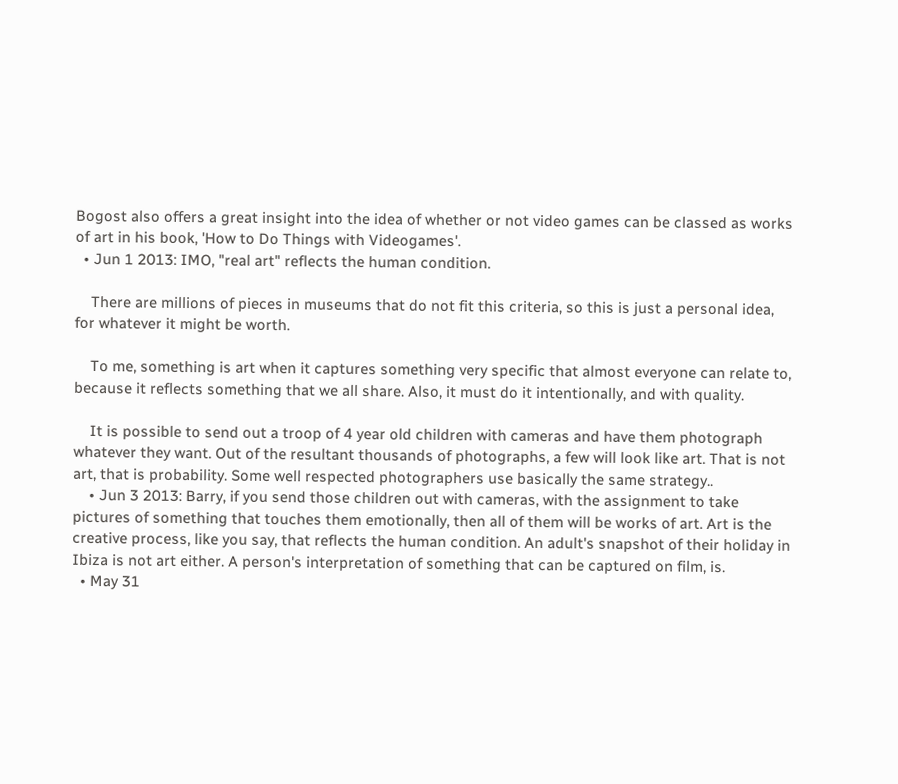Bogost also offers a great insight into the idea of whether or not video games can be classed as works of art in his book, 'How to Do Things with Videogames'.
  • Jun 1 2013: IMO, "real art" reflects the human condition.

    There are millions of pieces in museums that do not fit this criteria, so this is just a personal idea, for whatever it might be worth.

    To me, something is art when it captures something very specific that almost everyone can relate to, because it reflects something that we all share. Also, it must do it intentionally, and with quality.

    It is possible to send out a troop of 4 year old children with cameras and have them photograph whatever they want. Out of the resultant thousands of photographs, a few will look like art. That is not art, that is probability. Some well respected photographers use basically the same strategy..
    • Jun 3 2013: Barry, if you send those children out with cameras, with the assignment to take pictures of something that touches them emotionally, then all of them will be works of art. Art is the creative process, like you say, that reflects the human condition. An adult's snapshot of their holiday in Ibiza is not art either. A person's interpretation of something that can be captured on film, is.
  • May 31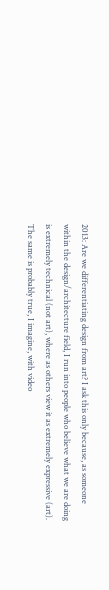2013: Are we differentiating design from art? I ask this only because, as someone within the design/architecture field, I run into people who believe what we are doing is extremely technical (not art), where as others view it as extremely expressive (art). The same is probably true, I imagine, with video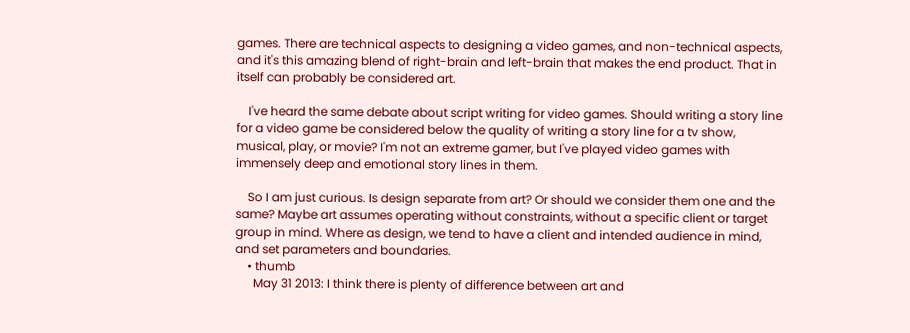games. There are technical aspects to designing a video games, and non-technical aspects, and it's this amazing blend of right-brain and left-brain that makes the end product. That in itself can probably be considered art.

    I've heard the same debate about script writing for video games. Should writing a story line for a video game be considered below the quality of writing a story line for a tv show, musical, play, or movie? I'm not an extreme gamer, but I've played video games with immensely deep and emotional story lines in them.

    So I am just curious. Is design separate from art? Or should we consider them one and the same? Maybe art assumes operating without constraints, without a specific client or target group in mind. Where as design, we tend to have a client and intended audience in mind, and set parameters and boundaries.
    • thumb
      May 31 2013: I think there is plenty of difference between art and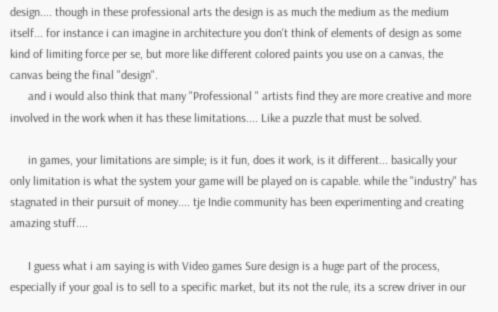design.... though in these professional arts the design is as much the medium as the medium itself... for instance i can imagine in architecture you don't think of elements of design as some kind of limiting force per se, but more like different colored paints you use on a canvas, the canvas being the final "design".
      and i would also think that many "Professional " artists find they are more creative and more involved in the work when it has these limitations.... Like a puzzle that must be solved.

      in games, your limitations are simple; is it fun, does it work, is it different... basically your only limitation is what the system your game will be played on is capable. while the "industry" has stagnated in their pursuit of money.... tje Indie community has been experimenting and creating amazing stuff....

      I guess what i am saying is with Video games Sure design is a huge part of the process, especially if your goal is to sell to a specific market, but its not the rule, its a screw driver in our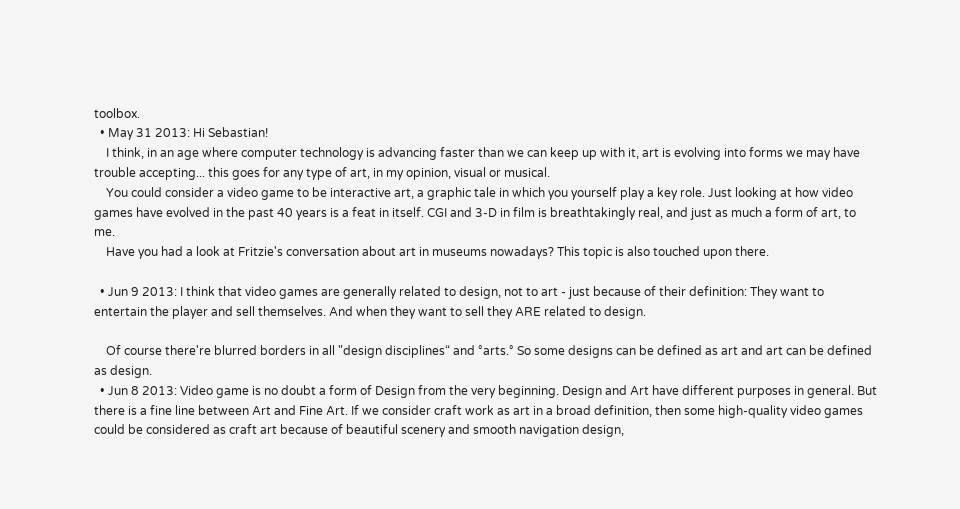toolbox.
  • May 31 2013: Hi Sebastian!
    I think, in an age where computer technology is advancing faster than we can keep up with it, art is evolving into forms we may have trouble accepting... this goes for any type of art, in my opinion, visual or musical.
    You could consider a video game to be interactive art, a graphic tale in which you yourself play a key role. Just looking at how video games have evolved in the past 40 years is a feat in itself. CGI and 3-D in film is breathtakingly real, and just as much a form of art, to me.
    Have you had a look at Fritzie's conversation about art in museums nowadays? This topic is also touched upon there.

  • Jun 9 2013: I think that video games are generally related to design, not to art - just because of their definition: They want to entertain the player and sell themselves. And when they want to sell they ARE related to design.

    Of course there're blurred borders in all "design disciplines“ and °arts.° So some designs can be defined as art and art can be defined as design.
  • Jun 8 2013: Video game is no doubt a form of Design from the very beginning. Design and Art have different purposes in general. But there is a fine line between Art and Fine Art. If we consider craft work as art in a broad definition, then some high-quality video games could be considered as craft art because of beautiful scenery and smooth navigation design,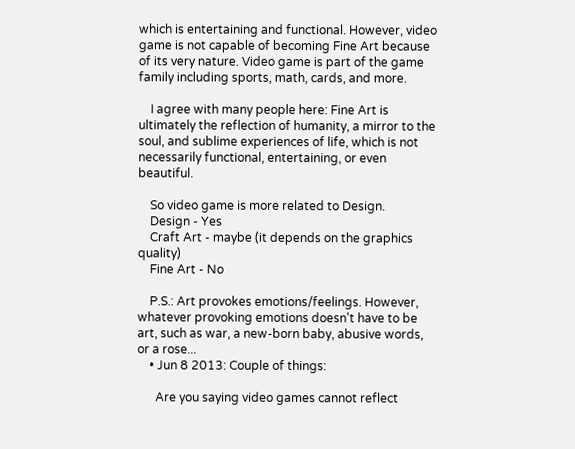which is entertaining and functional. However, video game is not capable of becoming Fine Art because of its very nature. Video game is part of the game family including sports, math, cards, and more.

    I agree with many people here: Fine Art is ultimately the reflection of humanity, a mirror to the soul, and sublime experiences of life, which is not necessarily functional, entertaining, or even beautiful.

    So video game is more related to Design.
    Design - Yes
    Craft Art - maybe (it depends on the graphics quality)
    Fine Art - No

    P.S.: Art provokes emotions/feelings. However, whatever provoking emotions doesn't have to be art, such as war, a new-born baby, abusive words, or a rose...
    • Jun 8 2013: Couple of things:

      Are you saying video games cannot reflect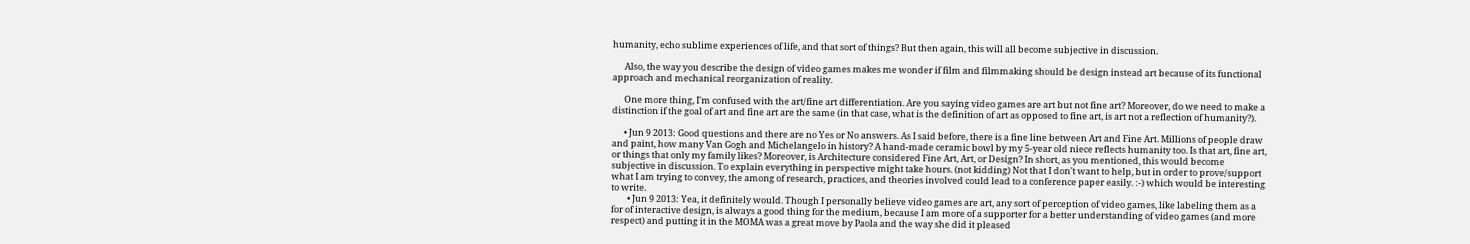humanity, echo sublime experiences of life, and that sort of things? But then again, this will all become subjective in discussion.

      Also, the way you describe the design of video games makes me wonder if film and filmmaking should be design instead art because of its functional approach and mechanical reorganization of reality.

      One more thing, I'm confused with the art/fine art differentiation. Are you saying video games are art but not fine art? Moreover, do we need to make a distinction if the goal of art and fine art are the same (in that case, what is the definition of art as opposed to fine art, is art not a reflection of humanity?).

      • Jun 9 2013: Good questions and there are no Yes or No answers. As I said before, there is a fine line between Art and Fine Art. Millions of people draw and paint, how many Van Gogh and Michelangelo in history? A hand-made ceramic bowl by my 5-year old niece reflects humanity too. Is that art, fine art, or things that only my family likes? Moreover, is Architecture considered Fine Art, Art, or Design? In short, as you mentioned, this would become subjective in discussion. To explain everything in perspective might take hours. (not kidding) Not that I don't want to help, but in order to prove/support what I am trying to convey, the among of research, practices, and theories involved could lead to a conference paper easily. :-) which would be interesting to write.
        • Jun 9 2013: Yea, it definitely would. Though I personally believe video games are art, any sort of perception of video games, like labeling them as a for of interactive design, is always a good thing for the medium, because I am more of a supporter for a better understanding of video games (and more respect) and putting it in the MOMA was a great move by Paola and the way she did it pleased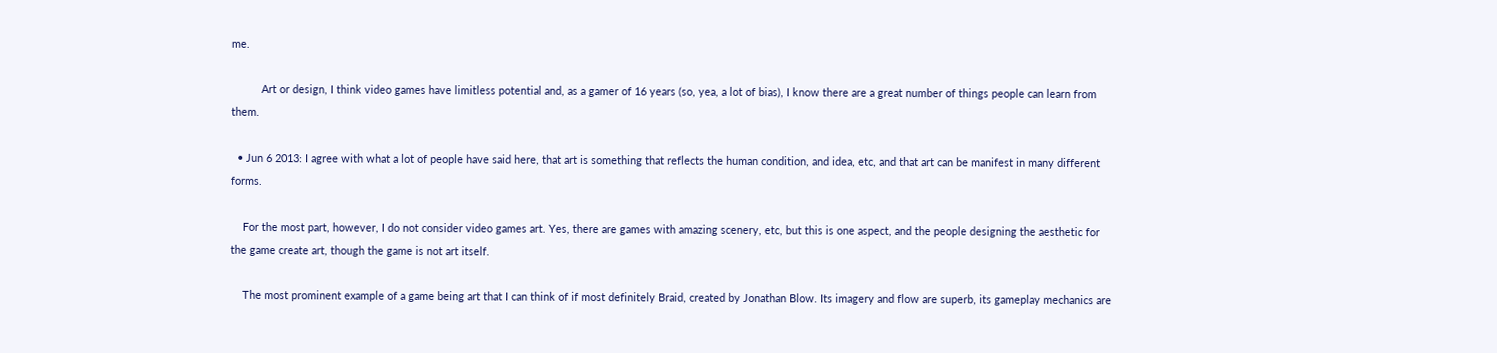me.

          Art or design, I think video games have limitless potential and, as a gamer of 16 years (so, yea, a lot of bias), I know there are a great number of things people can learn from them.

  • Jun 6 2013: I agree with what a lot of people have said here, that art is something that reflects the human condition, and idea, etc, and that art can be manifest in many different forms.

    For the most part, however, I do not consider video games art. Yes, there are games with amazing scenery, etc, but this is one aspect, and the people designing the aesthetic for the game create art, though the game is not art itself.

    The most prominent example of a game being art that I can think of if most definitely Braid, created by Jonathan Blow. Its imagery and flow are superb, its gameplay mechanics are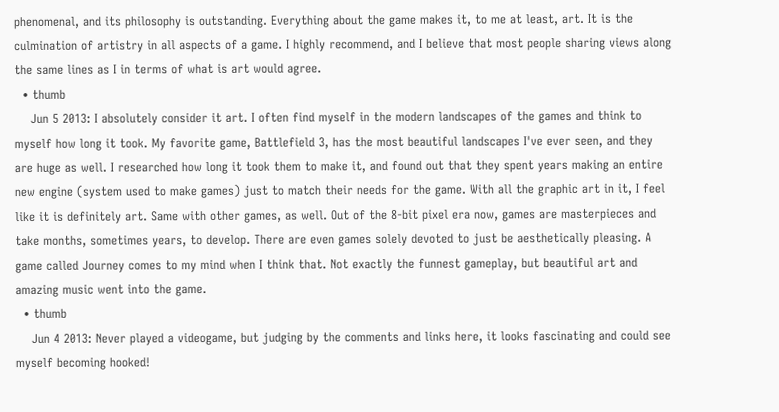phenomenal, and its philosophy is outstanding. Everything about the game makes it, to me at least, art. It is the culmination of artistry in all aspects of a game. I highly recommend, and I believe that most people sharing views along the same lines as I in terms of what is art would agree.
  • thumb
    Jun 5 2013: I absolutely consider it art. I often find myself in the modern landscapes of the games and think to myself how long it took. My favorite game, Battlefield 3, has the most beautiful landscapes I've ever seen, and they are huge as well. I researched how long it took them to make it, and found out that they spent years making an entire new engine (system used to make games) just to match their needs for the game. With all the graphic art in it, I feel like it is definitely art. Same with other games, as well. Out of the 8-bit pixel era now, games are masterpieces and take months, sometimes years, to develop. There are even games solely devoted to just be aesthetically pleasing. A game called Journey comes to my mind when I think that. Not exactly the funnest gameplay, but beautiful art and amazing music went into the game.
  • thumb
    Jun 4 2013: Never played a videogame, but judging by the comments and links here, it looks fascinating and could see myself becoming hooked!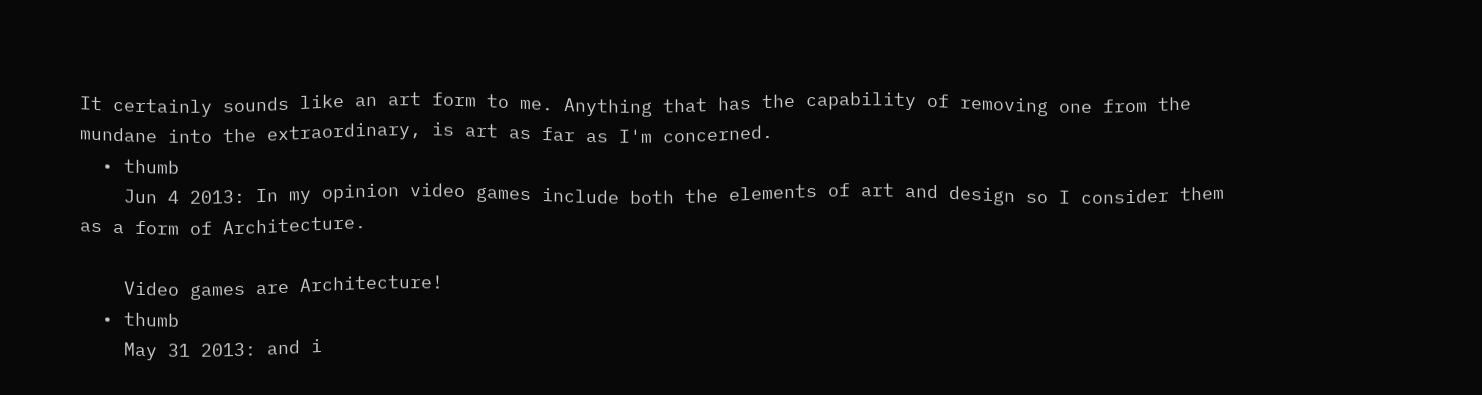It certainly sounds like an art form to me. Anything that has the capability of removing one from the mundane into the extraordinary, is art as far as I'm concerned.
  • thumb
    Jun 4 2013: In my opinion video games include both the elements of art and design so I consider them as a form of Architecture.

    Video games are Architecture!
  • thumb
    May 31 2013: and i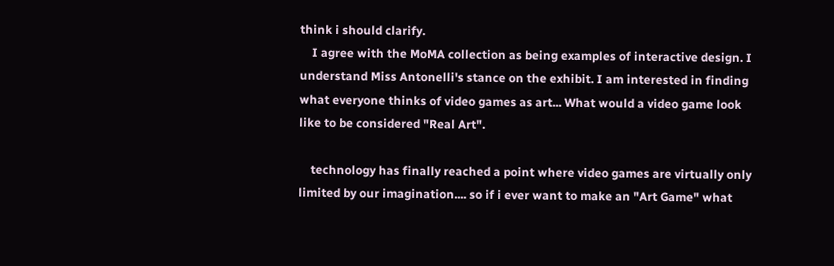think i should clarify.
    I agree with the MoMA collection as being examples of interactive design. I understand Miss Antonelli's stance on the exhibit. I am interested in finding what everyone thinks of video games as art... What would a video game look like to be considered "Real Art".

    technology has finally reached a point where video games are virtually only limited by our imagination.... so if i ever want to make an "Art Game" what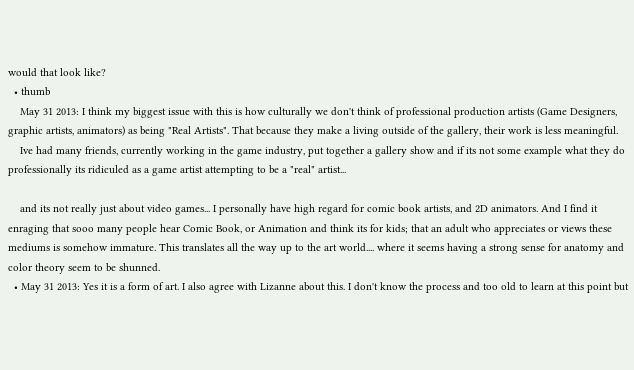would that look like?
  • thumb
    May 31 2013: I think my biggest issue with this is how culturally we don't think of professional production artists (Game Designers, graphic artists, animators) as being "Real Artists". That because they make a living outside of the gallery, their work is less meaningful.
    Ive had many friends, currently working in the game industry, put together a gallery show and if its not some example what they do professionally its ridiculed as a game artist attempting to be a "real" artist...

    and its not really just about video games... I personally have high regard for comic book artists, and 2D animators. And I find it enraging that sooo many people hear Comic Book, or Animation and think its for kids; that an adult who appreciates or views these mediums is somehow immature. This translates all the way up to the art world.... where it seems having a strong sense for anatomy and color theory seem to be shunned.
  • May 31 2013: Yes it is a form of art. I also agree with Lizanne about this. I don't know the process and too old to learn at this point but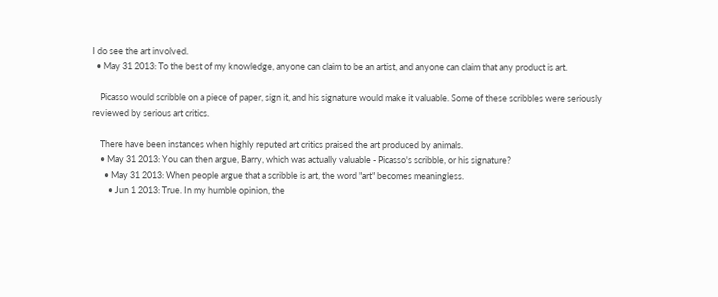I do see the art involved.
  • May 31 2013: To the best of my knowledge, anyone can claim to be an artist, and anyone can claim that any product is art.

    Picasso would scribble on a piece of paper, sign it, and his signature would make it valuable. Some of these scribbles were seriously reviewed by serious art critics.

    There have been instances when highly reputed art critics praised the art produced by animals.
    • May 31 2013: You can then argue, Barry, which was actually valuable - Picasso's scribble, or his signature?
      • May 31 2013: When people argue that a scribble is art, the word "art" becomes meaningless.
        • Jun 1 2013: True. In my humble opinion, the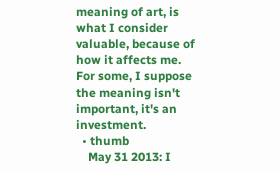meaning of art, is what I consider valuable, because of how it affects me. For some, I suppose the meaning isn't important, it's an investment.
  • thumb
    May 31 2013: I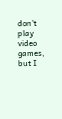don't play video games, but I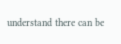understand there can be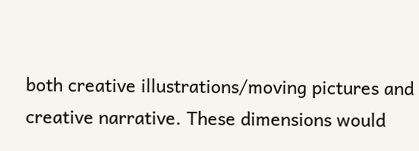both creative illustrations/moving pictures and creative narrative. These dimensions would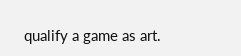qualify a game as art.